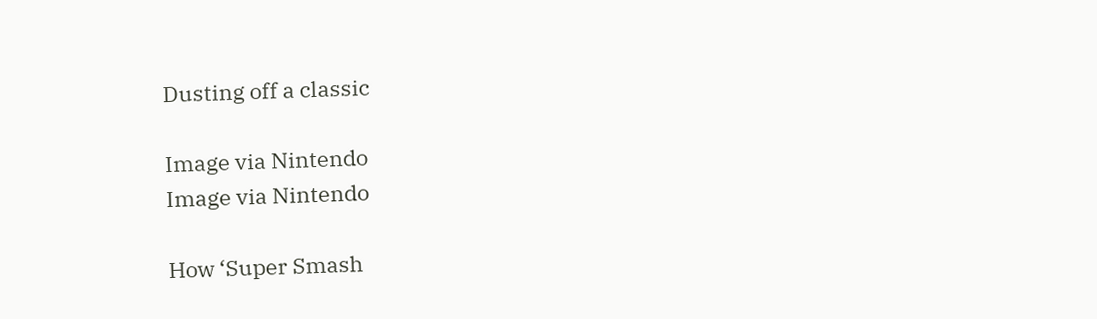Dusting off a classic

Image via Nintendo
Image via Nintendo

How ‘Super Smash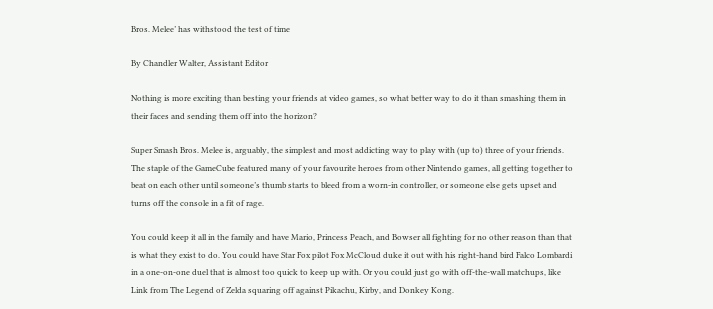Bros. Melee’ has withstood the test of time

By Chandler Walter, Assistant Editor

Nothing is more exciting than besting your friends at video games, so what better way to do it than smashing them in their faces and sending them off into the horizon?

Super Smash Bros. Melee is, arguably, the simplest and most addicting way to play with (up to) three of your friends. The staple of the GameCube featured many of your favourite heroes from other Nintendo games, all getting together to beat on each other until someone’s thumb starts to bleed from a worn-in controller, or someone else gets upset and turns off the console in a fit of rage.

You could keep it all in the family and have Mario, Princess Peach, and Bowser all fighting for no other reason than that is what they exist to do. You could have Star Fox pilot Fox McCloud duke it out with his right-hand bird Falco Lombardi in a one-on-one duel that is almost too quick to keep up with. Or you could just go with off-the-wall matchups, like Link from The Legend of Zelda squaring off against Pikachu, Kirby, and Donkey Kong.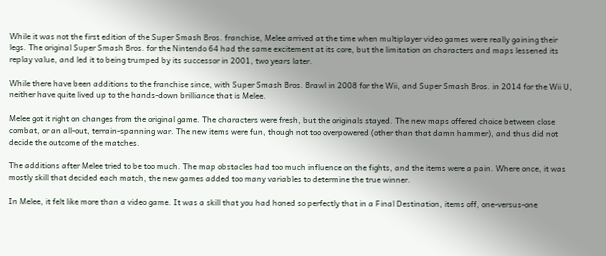While it was not the first edition of the Super Smash Bros. franchise, Melee arrived at the time when multiplayer video games were really gaining their legs. The original Super Smash Bros. for the Nintendo 64 had the same excitement at its core, but the limitation on characters and maps lessened its replay value, and led it to being trumped by its successor in 2001, two years later.

While there have been additions to the franchise since, with Super Smash Bros. Brawl in 2008 for the Wii, and Super Smash Bros. in 2014 for the Wii U, neither have quite lived up to the hands-down brilliance that is Melee.

Melee got it right on changes from the original game. The characters were fresh, but the originals stayed. The new maps offered choice between close combat, or an all-out, terrain-spanning war. The new items were fun, though not too overpowered (other than that damn hammer), and thus did not decide the outcome of the matches.

The additions after Melee tried to be too much. The map obstacles had too much influence on the fights, and the items were a pain. Where once, it was mostly skill that decided each match, the new games added too many variables to determine the true winner.

In Melee, it felt like more than a video game. It was a skill that you had honed so perfectly that in a Final Destination, items off, one-versus-one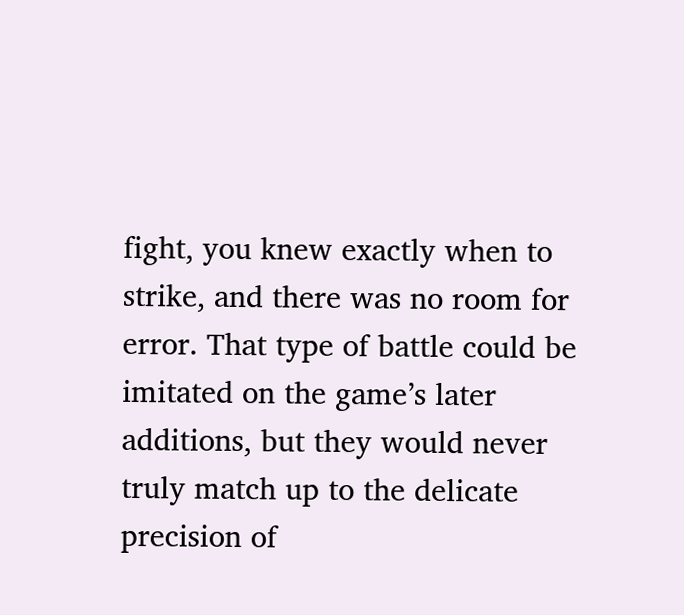fight, you knew exactly when to strike, and there was no room for error. That type of battle could be imitated on the game’s later additions, but they would never truly match up to the delicate precision of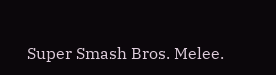Super Smash Bros. Melee.